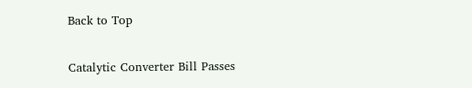Back to Top

Catalytic Converter Bill Passes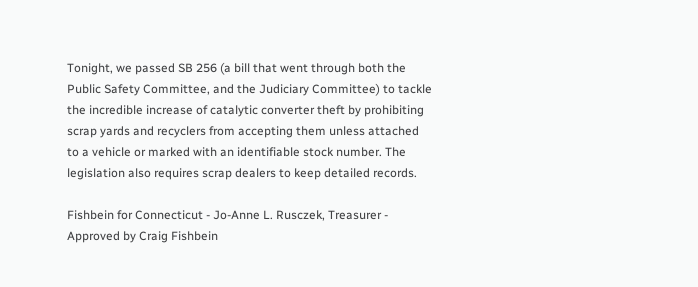Tonight, we passed SB 256 (a bill that went through both the Public Safety Committee, and the Judiciary Committee) to tackle the incredible increase of catalytic converter theft by prohibiting scrap yards and recyclers from accepting them unless attached to a vehicle or marked with an identifiable stock number. The legislation also requires scrap dealers to keep detailed records.

Fishbein for Connecticut - Jo-Anne L. Rusczek, Treasurer - Approved by Craig Fishbein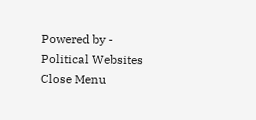Powered by - Political Websites
Close Menu